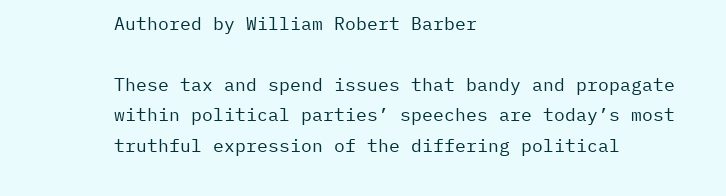Authored by William Robert Barber

These tax and spend issues that bandy and propagate within political parties’ speeches are today’s most truthful expression of the differing political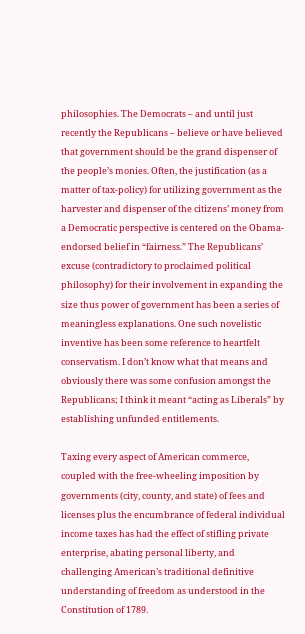philosophies. The Democrats – and until just recently the Republicans – believe or have believed that government should be the grand dispenser of the people’s monies. Often, the justification (as a matter of tax-policy) for utilizing government as the harvester and dispenser of the citizens’ money from a Democratic perspective is centered on the Obama-endorsed belief in “fairness.” The Republicans’ excuse (contradictory to proclaimed political philosophy) for their involvement in expanding the size thus power of government has been a series of meaningless explanations. One such novelistic inventive has been some reference to heartfelt conservatism. I don’t know what that means and obviously there was some confusion amongst the Republicans; I think it meant “acting as Liberals” by establishing unfunded entitlements.

Taxing every aspect of American commerce, coupled with the free-wheeling imposition by governments (city, county, and state) of fees and licenses plus the encumbrance of federal individual income taxes has had the effect of stifling private enterprise, abating personal liberty, and challenging American’s traditional definitive understanding of freedom as understood in the Constitution of 1789.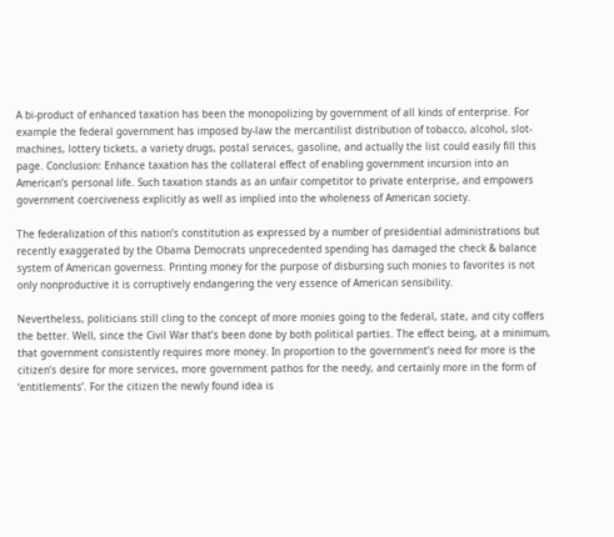A bi-product of enhanced taxation has been the monopolizing by government of all kinds of enterprise. For example the federal government has imposed by-law the mercantilist distribution of tobacco, alcohol, slot-machines, lottery tickets, a variety drugs, postal services, gasoline, and actually the list could easily fill this page. Conclusion: Enhance taxation has the collateral effect of enabling government incursion into an American’s personal life. Such taxation stands as an unfair competitor to private enterprise, and empowers government coerciveness explicitly as well as implied into the wholeness of American society.

The federalization of this nation’s constitution as expressed by a number of presidential administrations but recently exaggerated by the Obama Democrats unprecedented spending has damaged the check & balance system of American governess. Printing money for the purpose of disbursing such monies to favorites is not only nonproductive it is corruptively endangering the very essence of American sensibility.

Nevertheless, politicians still cling to the concept of more monies going to the federal, state, and city coffers the better. Well, since the Civil War that’s been done by both political parties. The effect being, at a minimum, that government consistently requires more money. In proportion to the government’s need for more is the citizen’s desire for more services, more government pathos for the needy, and certainly more in the form of ‘entitlements’. For the citizen the newly found idea is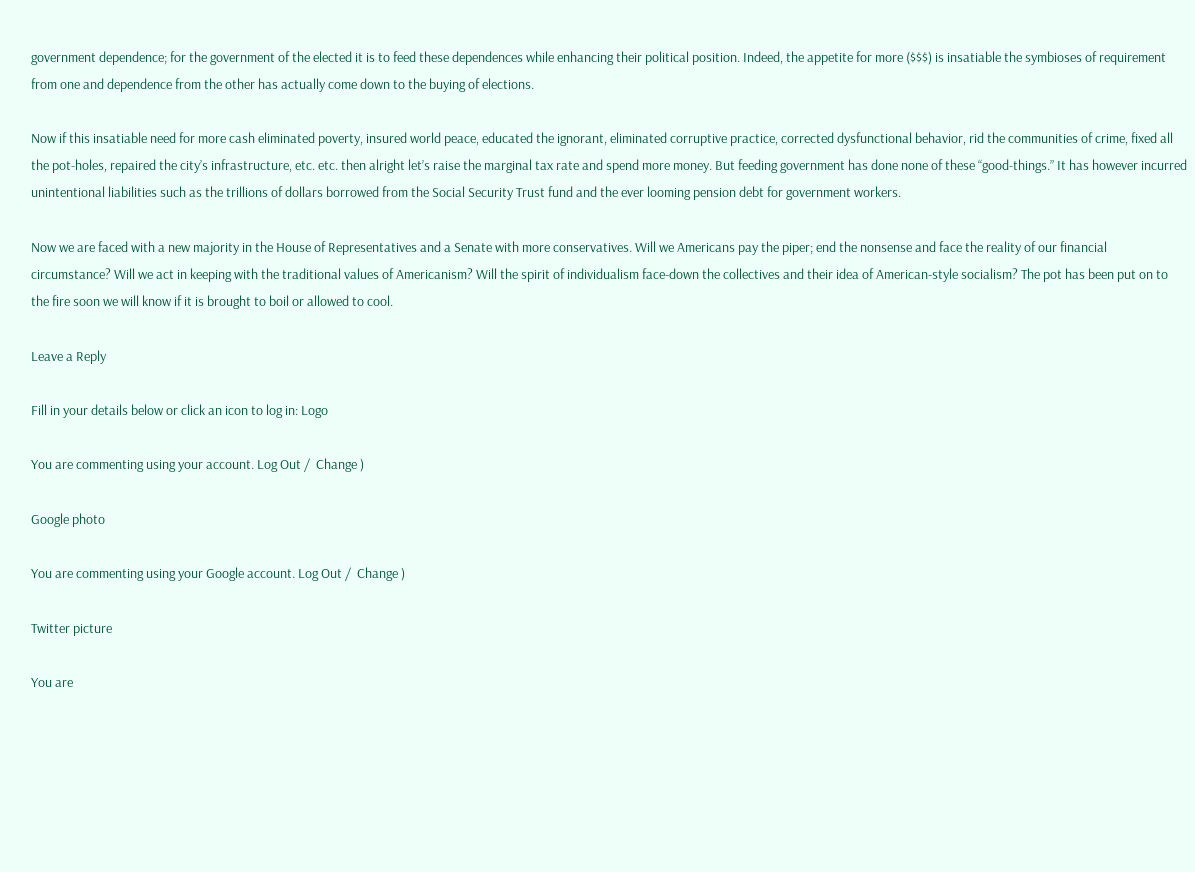government dependence; for the government of the elected it is to feed these dependences while enhancing their political position. Indeed, the appetite for more ($$$) is insatiable the symbioses of requirement from one and dependence from the other has actually come down to the buying of elections.

Now if this insatiable need for more cash eliminated poverty, insured world peace, educated the ignorant, eliminated corruptive practice, corrected dysfunctional behavior, rid the communities of crime, fixed all the pot-holes, repaired the city’s infrastructure, etc. etc. then alright let’s raise the marginal tax rate and spend more money. But feeding government has done none of these “good-things.” It has however incurred unintentional liabilities such as the trillions of dollars borrowed from the Social Security Trust fund and the ever looming pension debt for government workers.

Now we are faced with a new majority in the House of Representatives and a Senate with more conservatives. Will we Americans pay the piper; end the nonsense and face the reality of our financial circumstance? Will we act in keeping with the traditional values of Americanism? Will the spirit of individualism face-down the collectives and their idea of American-style socialism? The pot has been put on to the fire soon we will know if it is brought to boil or allowed to cool.

Leave a Reply

Fill in your details below or click an icon to log in: Logo

You are commenting using your account. Log Out /  Change )

Google photo

You are commenting using your Google account. Log Out /  Change )

Twitter picture

You are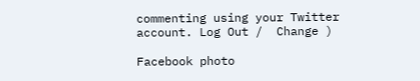commenting using your Twitter account. Log Out /  Change )

Facebook photo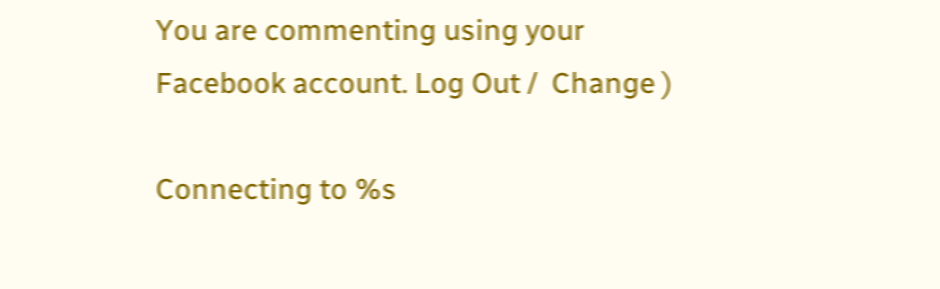You are commenting using your Facebook account. Log Out /  Change )

Connecting to %s